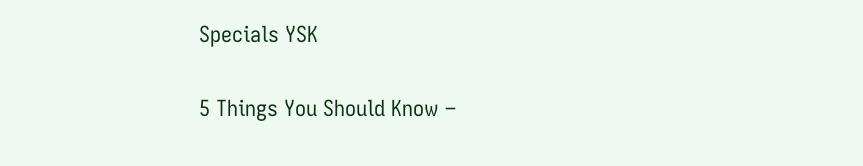Specials YSK

5 Things You Should Know –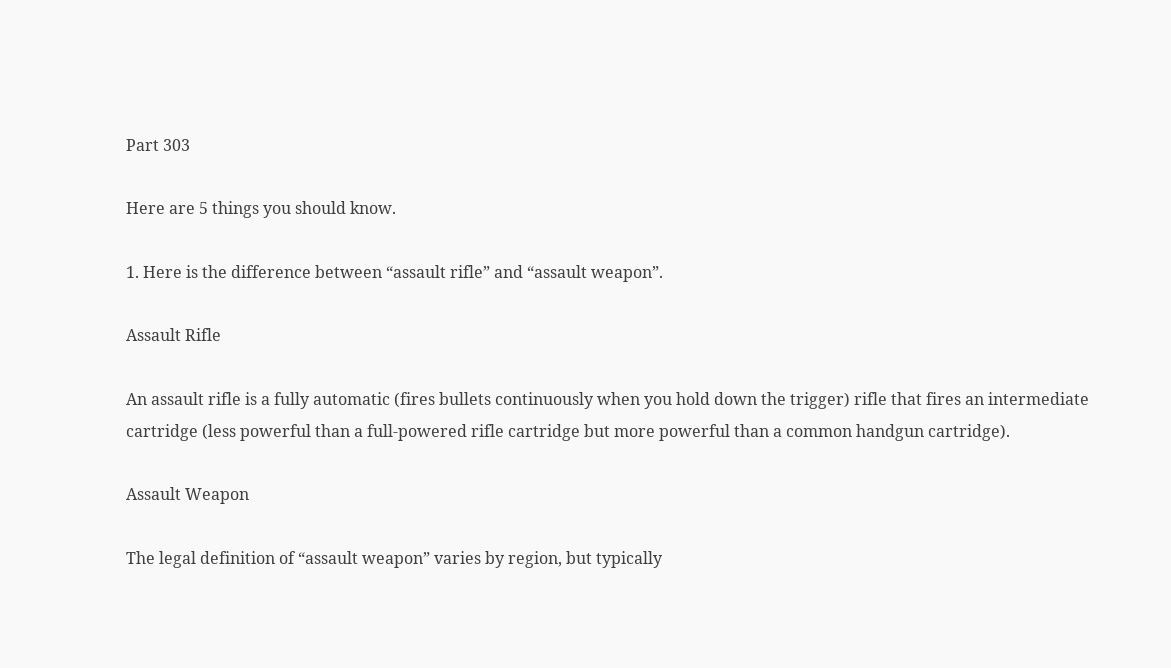Part 303

Here are 5 things you should know.

1. Here is the difference between “assault rifle” and “assault weapon”.

Assault Rifle

An assault rifle is a fully automatic (fires bullets continuously when you hold down the trigger) rifle that fires an intermediate cartridge (less powerful than a full-powered rifle cartridge but more powerful than a common handgun cartridge).

Assault Weapon

The legal definition of “assault weapon” varies by region, but typically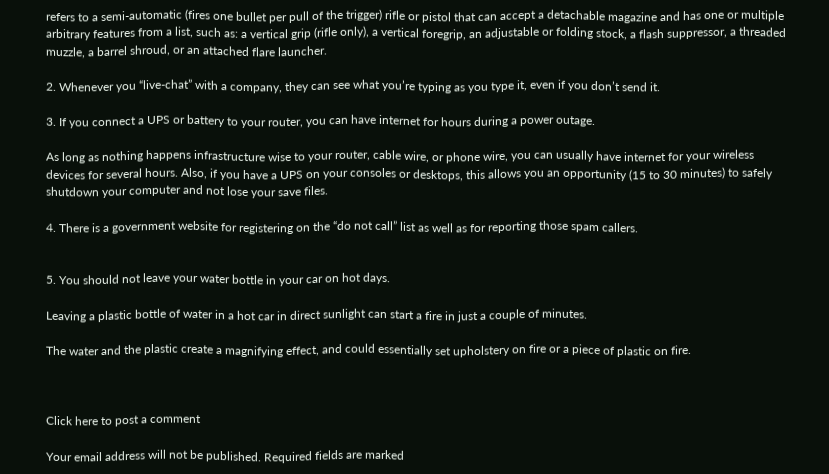refers to a semi-automatic (fires one bullet per pull of the trigger) rifle or pistol that can accept a detachable magazine and has one or multiple arbitrary features from a list, such as: a vertical grip (rifle only), a vertical foregrip, an adjustable or folding stock, a flash suppressor, a threaded muzzle, a barrel shroud, or an attached flare launcher.

2. Whenever you “live-chat” with a company, they can see what you’re typing as you type it, even if you don’t send it.

3. If you connect a UPS or battery to your router, you can have internet for hours during a power outage.

As long as nothing happens infrastructure wise to your router, cable wire, or phone wire, you can usually have internet for your wireless devices for several hours. Also, if you have a UPS on your consoles or desktops, this allows you an opportunity (15 to 30 minutes) to safely shutdown your computer and not lose your save files.

4. There is a government website for registering on the “do not call” list as well as for reporting those spam callers.


5. You should not leave your water bottle in your car on hot days.

Leaving a plastic bottle of water in a hot car in direct sunlight can start a fire in just a couple of minutes.

The water and the plastic create a magnifying effect, and could essentially set upholstery on fire or a piece of plastic on fire.



Click here to post a comment

Your email address will not be published. Required fields are marked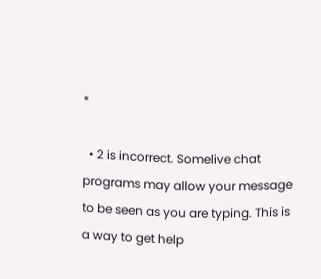*

  • 2 is incorrect. Somelive chat programs may allow your message to be seen as you are typing. This is a way to get help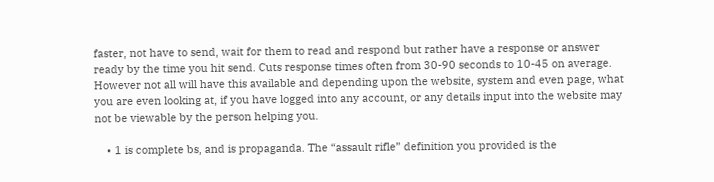faster, not have to send, wait for them to read and respond but rather have a response or answer ready by the time you hit send. Cuts response times often from 30-90 seconds to 10-45 on average. However not all will have this available and depending upon the website, system and even page, what you are even looking at, if you have logged into any account, or any details input into the website may not be viewable by the person helping you.

    • 1 is complete bs, and is propaganda. The “assault rifle” definition you provided is the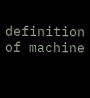definition of machine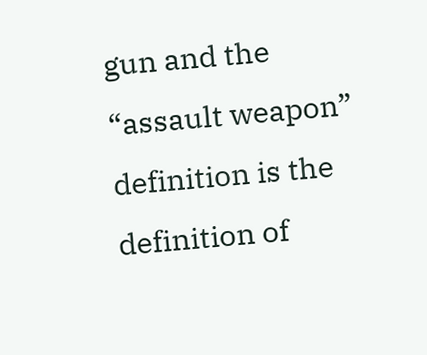gun and the “assault weapon” definition is the definition of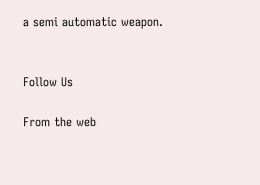a semi automatic weapon.


Follow Us

From the web